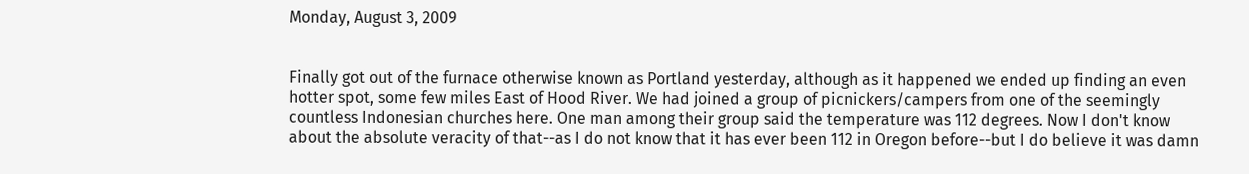Monday, August 3, 2009


Finally got out of the furnace otherwise known as Portland yesterday, although as it happened we ended up finding an even hotter spot, some few miles East of Hood River. We had joined a group of picnickers/campers from one of the seemingly countless Indonesian churches here. One man among their group said the temperature was 112 degrees. Now I don't know about the absolute veracity of that--as I do not know that it has ever been 112 in Oregon before--but I do believe it was damn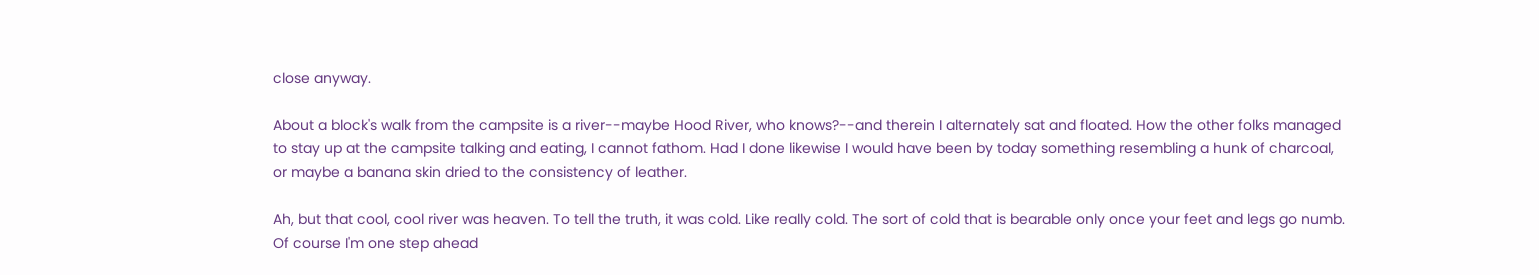close anyway.

About a block's walk from the campsite is a river--maybe Hood River, who knows?--and therein I alternately sat and floated. How the other folks managed to stay up at the campsite talking and eating, I cannot fathom. Had I done likewise I would have been by today something resembling a hunk of charcoal, or maybe a banana skin dried to the consistency of leather.

Ah, but that cool, cool river was heaven. To tell the truth, it was cold. Like really cold. The sort of cold that is bearable only once your feet and legs go numb. Of course I'm one step ahead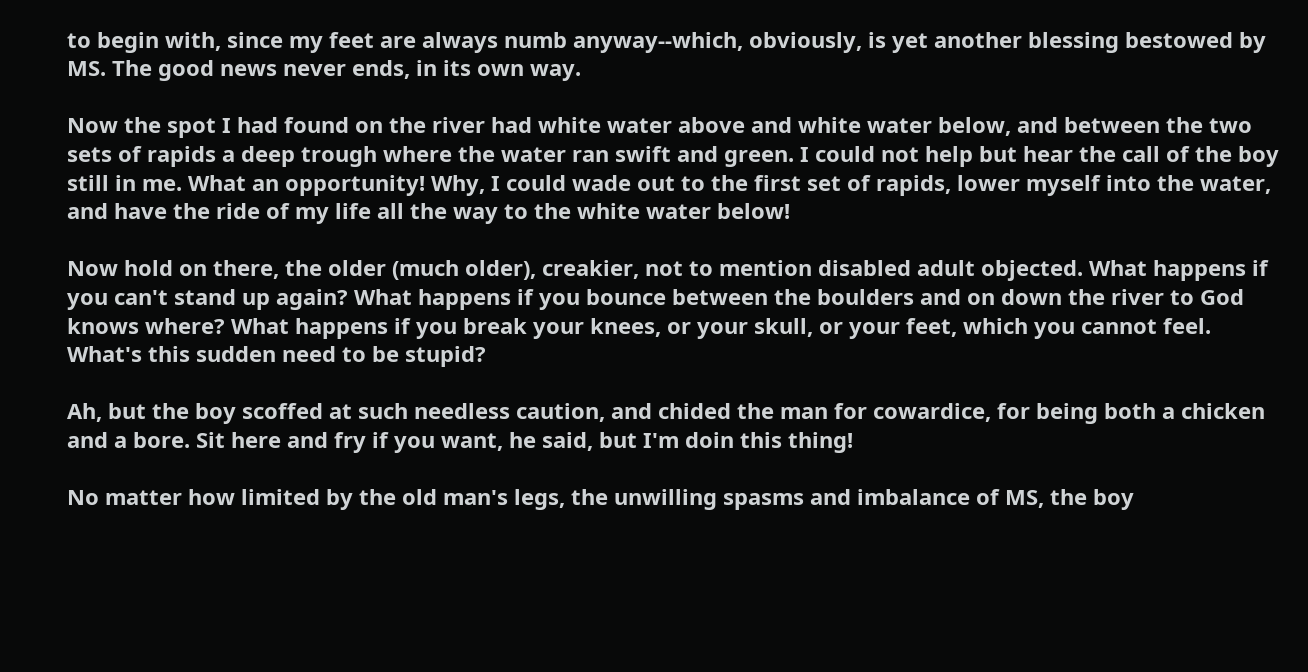to begin with, since my feet are always numb anyway--which, obviously, is yet another blessing bestowed by MS. The good news never ends, in its own way.

Now the spot I had found on the river had white water above and white water below, and between the two sets of rapids a deep trough where the water ran swift and green. I could not help but hear the call of the boy still in me. What an opportunity! Why, I could wade out to the first set of rapids, lower myself into the water, and have the ride of my life all the way to the white water below!

Now hold on there, the older (much older), creakier, not to mention disabled adult objected. What happens if you can't stand up again? What happens if you bounce between the boulders and on down the river to God knows where? What happens if you break your knees, or your skull, or your feet, which you cannot feel. What's this sudden need to be stupid?

Ah, but the boy scoffed at such needless caution, and chided the man for cowardice, for being both a chicken and a bore. Sit here and fry if you want, he said, but I'm doin this thing!

No matter how limited by the old man's legs, the unwilling spasms and imbalance of MS, the boy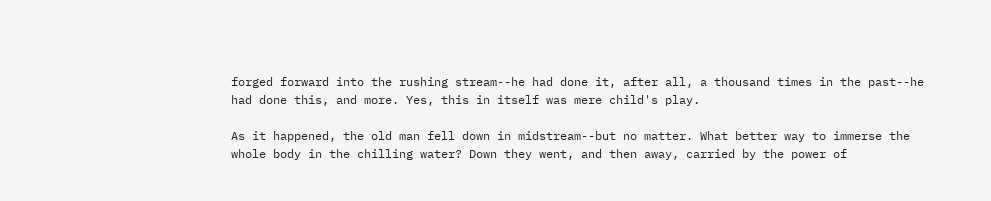forged forward into the rushing stream--he had done it, after all, a thousand times in the past--he had done this, and more. Yes, this in itself was mere child's play.

As it happened, the old man fell down in midstream--but no matter. What better way to immerse the whole body in the chilling water? Down they went, and then away, carried by the power of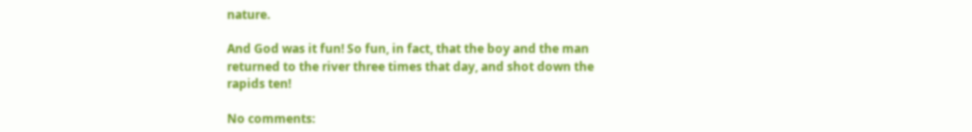nature.

And God was it fun! So fun, in fact, that the boy and the man returned to the river three times that day, and shot down the rapids ten!

No comments: